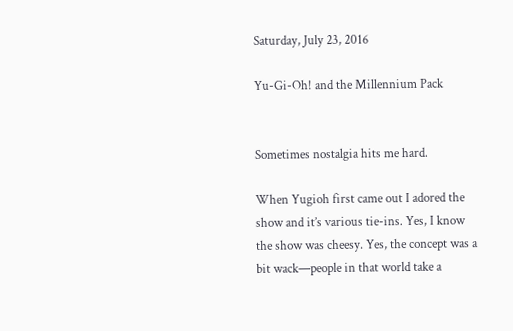Saturday, July 23, 2016

Yu-Gi-Oh! and the Millennium Pack


Sometimes nostalgia hits me hard.

When Yugioh first came out I adored the show and it’s various tie-ins. Yes, I know the show was cheesy. Yes, the concept was a bit wack—people in that world take a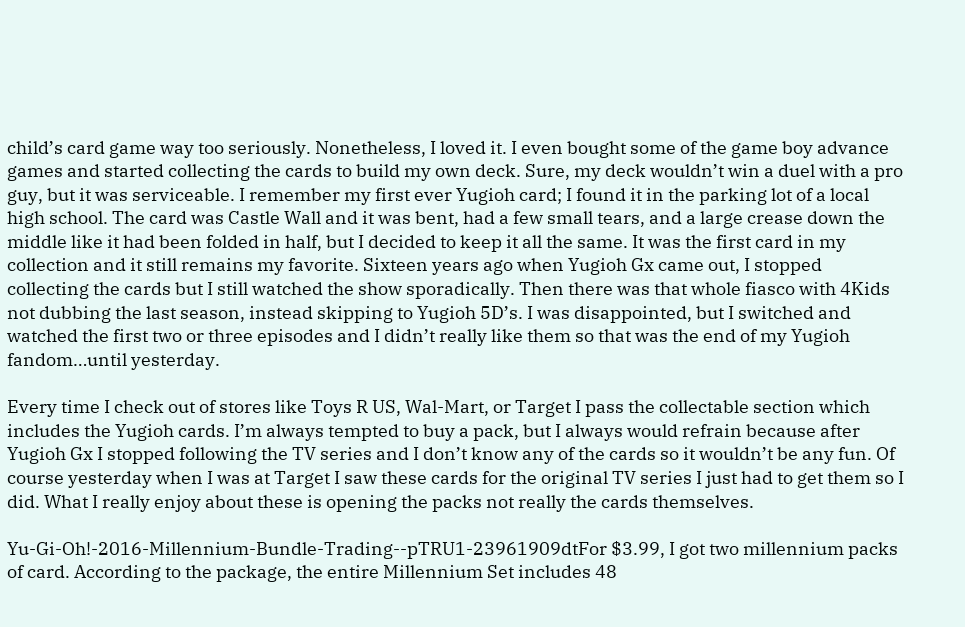child’s card game way too seriously. Nonetheless, I loved it. I even bought some of the game boy advance games and started collecting the cards to build my own deck. Sure, my deck wouldn’t win a duel with a pro guy, but it was serviceable. I remember my first ever Yugioh card; I found it in the parking lot of a local high school. The card was Castle Wall and it was bent, had a few small tears, and a large crease down the middle like it had been folded in half, but I decided to keep it all the same. It was the first card in my collection and it still remains my favorite. Sixteen years ago when Yugioh Gx came out, I stopped collecting the cards but I still watched the show sporadically. Then there was that whole fiasco with 4Kids not dubbing the last season, instead skipping to Yugioh 5D’s. I was disappointed, but I switched and watched the first two or three episodes and I didn’t really like them so that was the end of my Yugioh fandom…until yesterday.

Every time I check out of stores like Toys R US, Wal-Mart, or Target I pass the collectable section which includes the Yugioh cards. I’m always tempted to buy a pack, but I always would refrain because after Yugioh Gx I stopped following the TV series and I don’t know any of the cards so it wouldn’t be any fun. Of course yesterday when I was at Target I saw these cards for the original TV series I just had to get them so I did. What I really enjoy about these is opening the packs not really the cards themselves.

Yu-Gi-Oh!-2016-Millennium-Bundle-Trading--pTRU1-23961909dtFor $3.99, I got two millennium packs of card. According to the package, the entire Millennium Set includes 48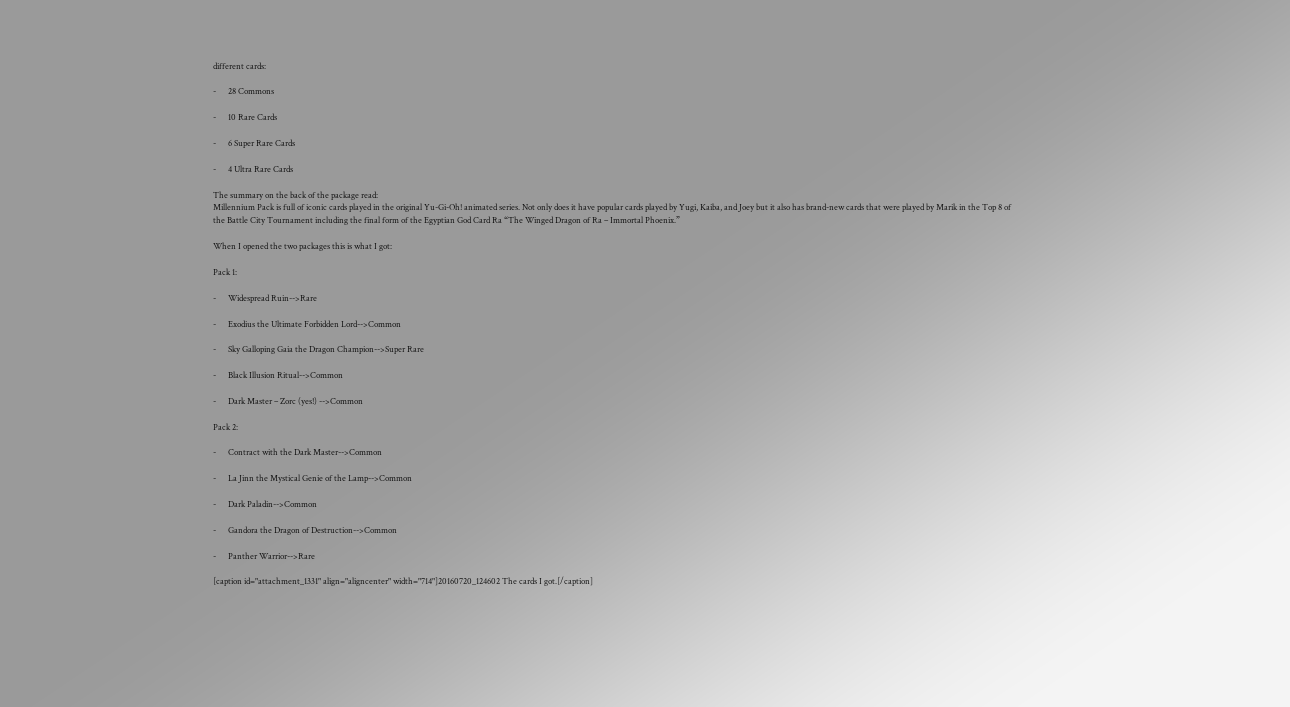different cards:

-      28 Commons

-      10 Rare Cards

-      6 Super Rare Cards

-      4 Ultra Rare Cards

The summary on the back of the package read:
Millennium Pack is full of iconic cards played in the original Yu-Gi-Oh! animated series. Not only does it have popular cards played by Yugi, Kaiba, and Joey but it also has brand-new cards that were played by Marik in the Top 8 of the Battle City Tournament including the final form of the Egyptian God Card Ra “The Winged Dragon of Ra – Immortal Phoenix.”

When I opened the two packages this is what I got:

Pack 1:

-      Widespread Ruin-->Rare

-      Exodius the Ultimate Forbidden Lord-->Common

-      Sky Galloping Gaia the Dragon Champion-->Super Rare

-      Black Illusion Ritual-->Common

-      Dark Master – Zorc (yes!) -->Common

Pack 2:

-      Contract with the Dark Master-->Common

-      La Jinn the Mystical Genie of the Lamp-->Common

-      Dark Paladin-->Common

-      Gandora the Dragon of Destruction-->Common

-      Panther Warrior-->Rare

[caption id="attachment_1331" align="aligncenter" width="714"]20160720_124602 The cards I got.[/caption]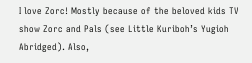I love Zorc! Mostly because of the beloved kids TV show Zorc and Pals (see Little Kuriboh’s Yugioh Abridged). Also,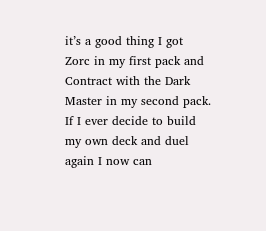it’s a good thing I got Zorc in my first pack and Contract with the Dark Master in my second pack. If I ever decide to build my own deck and duel again I now can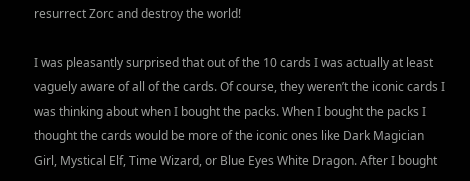resurrect Zorc and destroy the world!

I was pleasantly surprised that out of the 10 cards I was actually at least vaguely aware of all of the cards. Of course, they weren’t the iconic cards I was thinking about when I bought the packs. When I bought the packs I thought the cards would be more of the iconic ones like Dark Magician Girl, Mystical Elf, Time Wizard, or Blue Eyes White Dragon. After I bought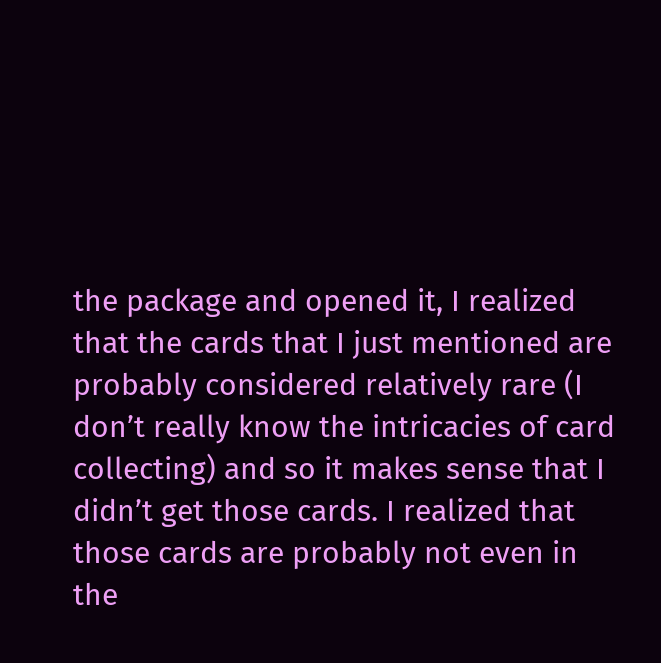the package and opened it, I realized that the cards that I just mentioned are probably considered relatively rare (I don’t really know the intricacies of card collecting) and so it makes sense that I didn’t get those cards. I realized that those cards are probably not even in the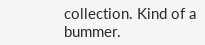collection. Kind of a bummer.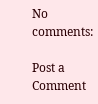No comments:

Post a Comment